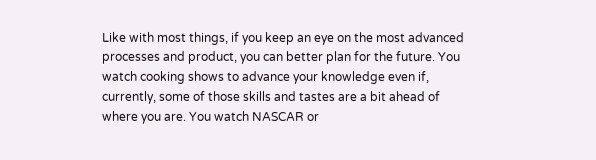Like with most things, if you keep an eye on the most advanced processes and product, you can better plan for the future. You watch cooking shows to advance your knowledge even if, currently, some of those skills and tastes are a bit ahead of where you are. You watch NASCAR or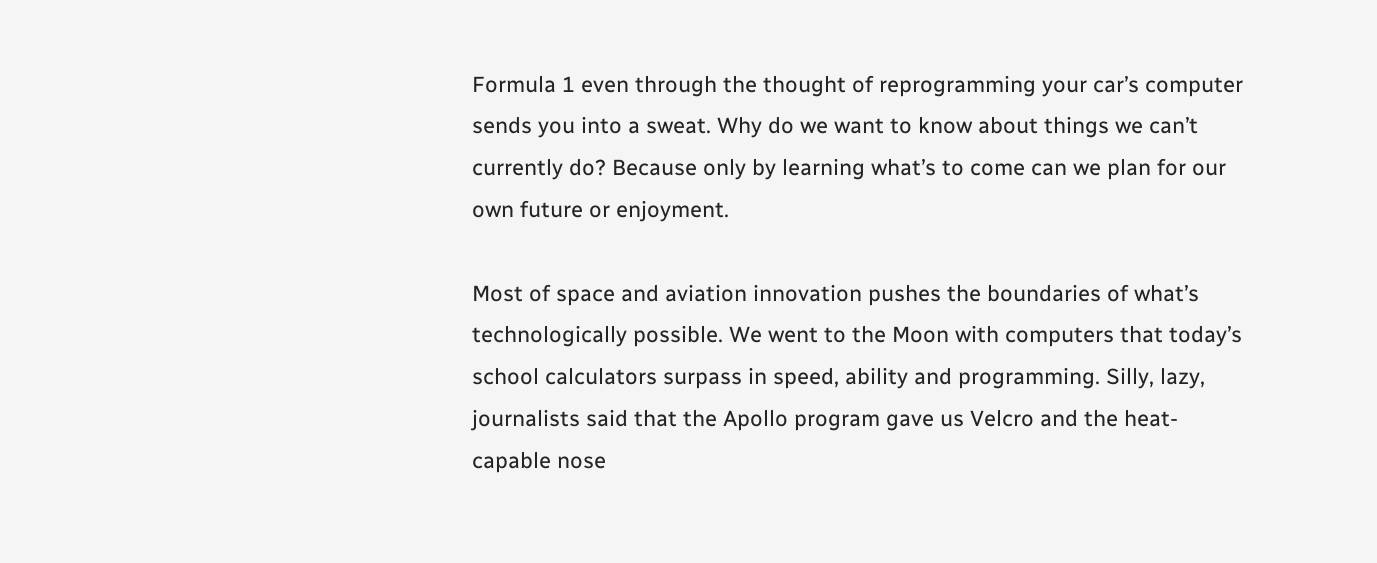Formula 1 even through the thought of reprogramming your car’s computer sends you into a sweat. Why do we want to know about things we can’t currently do? Because only by learning what’s to come can we plan for our own future or enjoyment.

Most of space and aviation innovation pushes the boundaries of what’s technologically possible. We went to the Moon with computers that today’s school calculators surpass in speed, ability and programming. Silly, lazy, journalists said that the Apollo program gave us Velcro and the heat-capable nose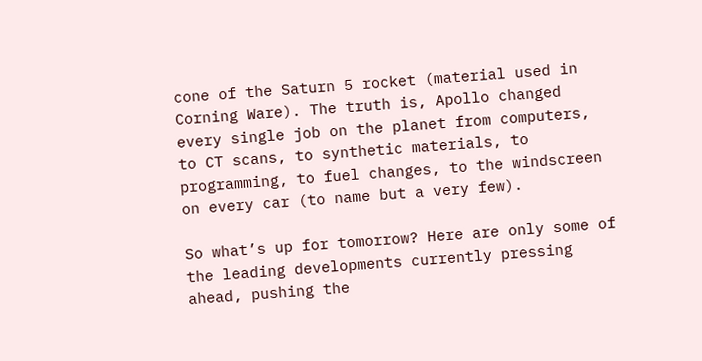cone of the Saturn 5 rocket (material used in Corning Ware). The truth is, Apollo changed every single job on the planet from computers, to CT scans, to synthetic materials, to programming, to fuel changes, to the windscreen on every car (to name but a very few).

So what’s up for tomorrow? Here are only some of the leading developments currently pressing ahead, pushing the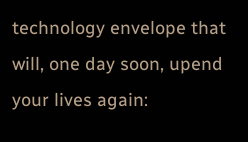technology envelope that will, one day soon, upend your lives again: